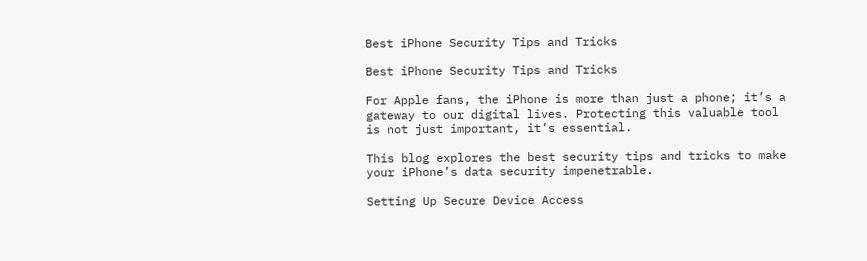Best iPhone Security Tips and Tricks

Best iPhone Security Tips and Tricks

For Apple fans, the iPhone is more than just a phone; it’s a gateway to our digital lives. Protecting this valuable tool is not just important, it’s essential.

This blog explores the best security tips and tricks to make your iPhone’s data security impenetrable.

Setting Up Secure Device Access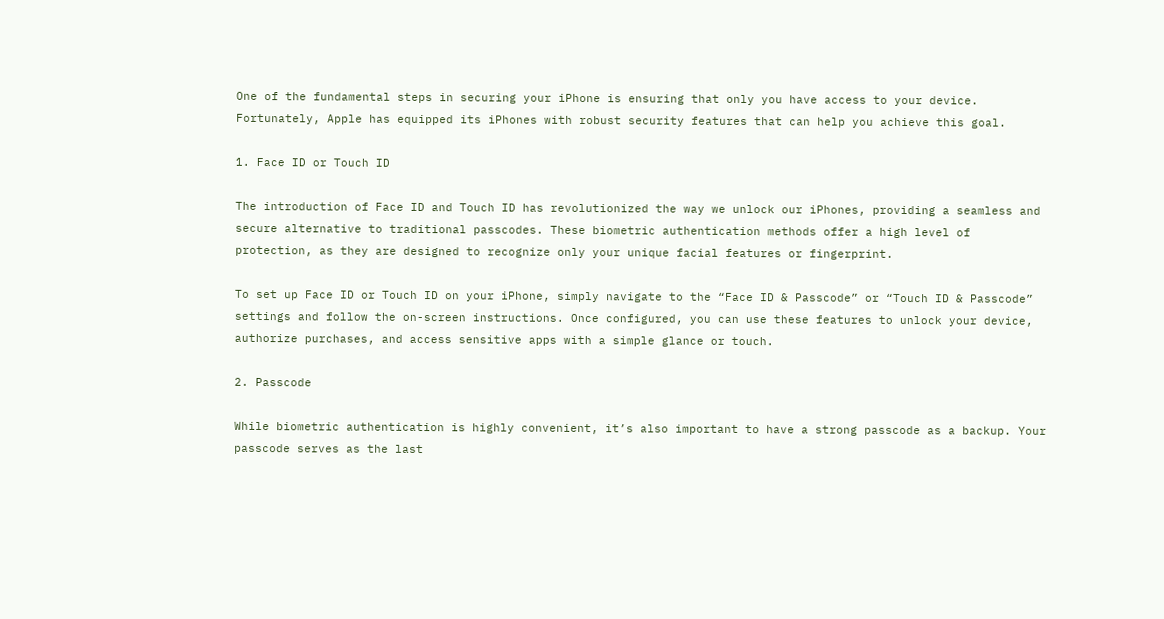One of the fundamental steps in securing your iPhone is ensuring that only you have access to your device. Fortunately, Apple has equipped its iPhones with robust security features that can help you achieve this goal.

1. Face ID or Touch ID

The introduction of Face ID and Touch ID has revolutionized the way we unlock our iPhones, providing a seamless and secure alternative to traditional passcodes. These biometric authentication methods offer a high level of protection, as they are designed to recognize only your unique facial features or fingerprint.

To set up Face ID or Touch ID on your iPhone, simply navigate to the “Face ID & Passcode” or “Touch ID & Passcode” settings and follow the on-screen instructions. Once configured, you can use these features to unlock your device, authorize purchases, and access sensitive apps with a simple glance or touch.

2. Passcode

While biometric authentication is highly convenient, it’s also important to have a strong passcode as a backup. Your passcode serves as the last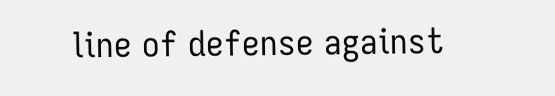line of defense against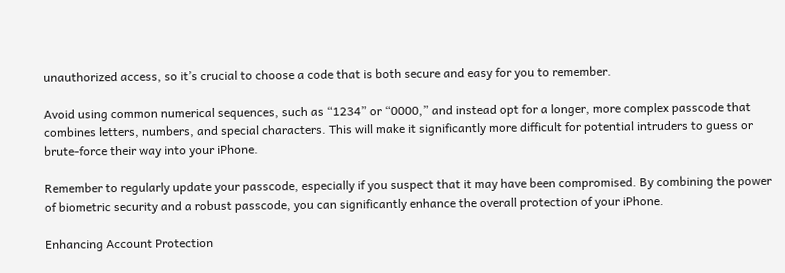unauthorized access, so it’s crucial to choose a code that is both secure and easy for you to remember.

Avoid using common numerical sequences, such as “1234” or “0000,” and instead opt for a longer, more complex passcode that combines letters, numbers, and special characters. This will make it significantly more difficult for potential intruders to guess or brute-force their way into your iPhone.

Remember to regularly update your passcode, especially if you suspect that it may have been compromised. By combining the power of biometric security and a robust passcode, you can significantly enhance the overall protection of your iPhone.

Enhancing Account Protection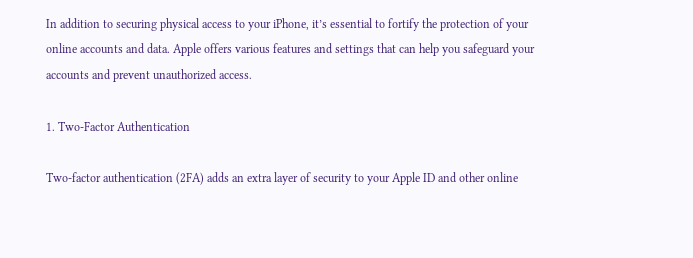In addition to securing physical access to your iPhone, it’s essential to fortify the protection of your online accounts and data. Apple offers various features and settings that can help you safeguard your accounts and prevent unauthorized access.

1. Two-Factor Authentication

Two-factor authentication (2FA) adds an extra layer of security to your Apple ID and other online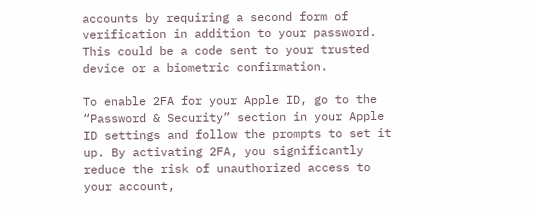accounts by requiring a second form of verification in addition to your password. This could be a code sent to your trusted device or a biometric confirmation.

To enable 2FA for your Apple ID, go to the “Password & Security” section in your Apple ID settings and follow the prompts to set it up. By activating 2FA, you significantly reduce the risk of unauthorized access to your account,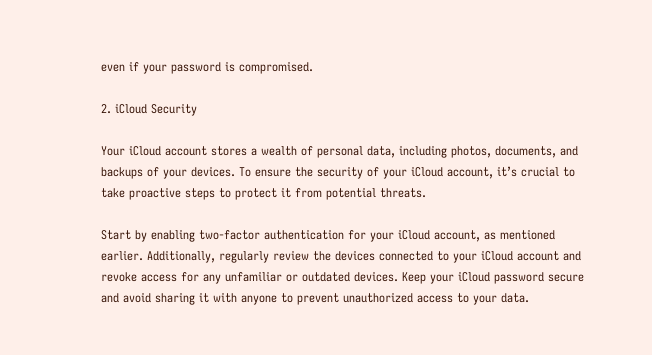even if your password is compromised.

2. iCloud Security

Your iCloud account stores a wealth of personal data, including photos, documents, and backups of your devices. To ensure the security of your iCloud account, it’s crucial to take proactive steps to protect it from potential threats.

Start by enabling two-factor authentication for your iCloud account, as mentioned earlier. Additionally, regularly review the devices connected to your iCloud account and revoke access for any unfamiliar or outdated devices. Keep your iCloud password secure and avoid sharing it with anyone to prevent unauthorized access to your data.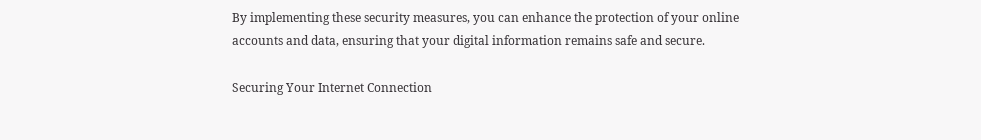By implementing these security measures, you can enhance the protection of your online accounts and data, ensuring that your digital information remains safe and secure.

Securing Your Internet Connection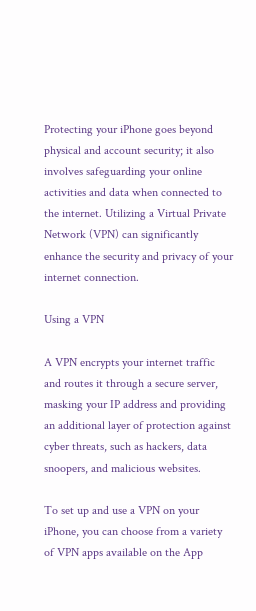Protecting your iPhone goes beyond physical and account security; it also involves safeguarding your online activities and data when connected to the internet. Utilizing a Virtual Private Network (VPN) can significantly enhance the security and privacy of your internet connection.

Using a VPN

A VPN encrypts your internet traffic and routes it through a secure server, masking your IP address and providing an additional layer of protection against cyber threats, such as hackers, data snoopers, and malicious websites.

To set up and use a VPN on your iPhone, you can choose from a variety of VPN apps available on the App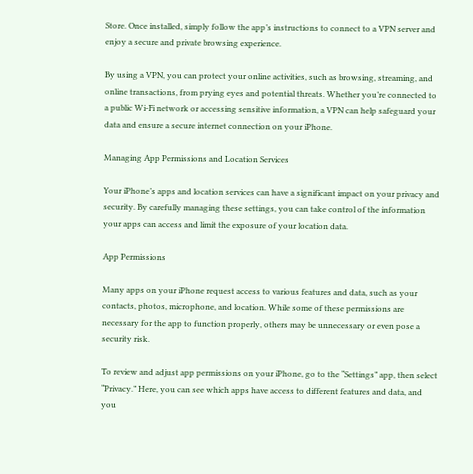Store. Once installed, simply follow the app’s instructions to connect to a VPN server and enjoy a secure and private browsing experience.

By using a VPN, you can protect your online activities, such as browsing, streaming, and online transactions, from prying eyes and potential threats. Whether you’re connected to a public Wi-Fi network or accessing sensitive information, a VPN can help safeguard your data and ensure a secure internet connection on your iPhone.

Managing App Permissions and Location Services

Your iPhone’s apps and location services can have a significant impact on your privacy and security. By carefully managing these settings, you can take control of the information your apps can access and limit the exposure of your location data.

App Permissions

Many apps on your iPhone request access to various features and data, such as your contacts, photos, microphone, and location. While some of these permissions are necessary for the app to function properly, others may be unnecessary or even pose a security risk.

To review and adjust app permissions on your iPhone, go to the “Settings” app, then select “Privacy.” Here, you can see which apps have access to different features and data, and you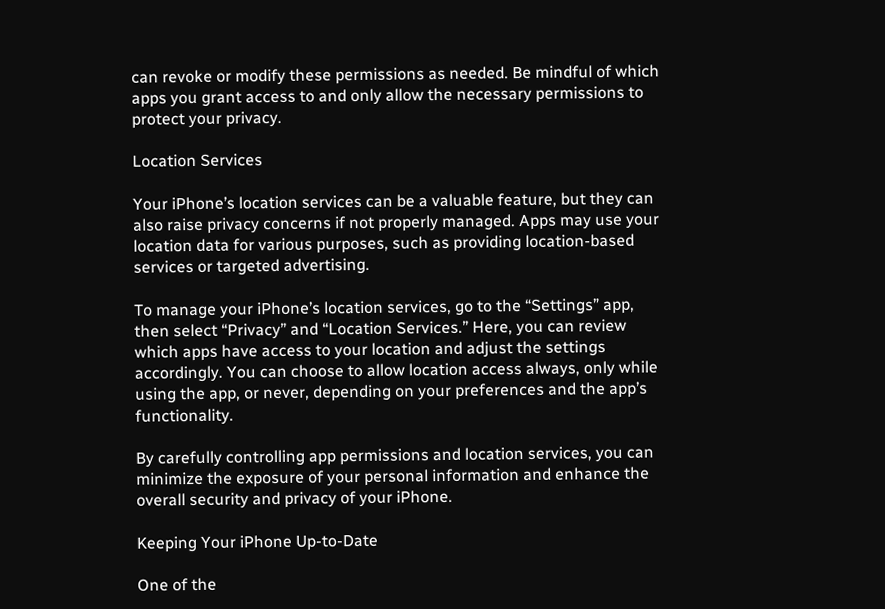can revoke or modify these permissions as needed. Be mindful of which apps you grant access to and only allow the necessary permissions to protect your privacy.

Location Services

Your iPhone’s location services can be a valuable feature, but they can also raise privacy concerns if not properly managed. Apps may use your location data for various purposes, such as providing location-based services or targeted advertising.

To manage your iPhone’s location services, go to the “Settings” app, then select “Privacy” and “Location Services.” Here, you can review which apps have access to your location and adjust the settings accordingly. You can choose to allow location access always, only while using the app, or never, depending on your preferences and the app’s functionality.

By carefully controlling app permissions and location services, you can minimize the exposure of your personal information and enhance the overall security and privacy of your iPhone.

Keeping Your iPhone Up-to-Date

One of the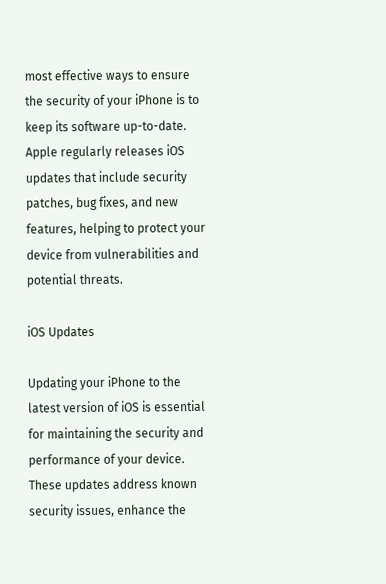most effective ways to ensure the security of your iPhone is to keep its software up-to-date. Apple regularly releases iOS updates that include security patches, bug fixes, and new features, helping to protect your device from vulnerabilities and potential threats.

iOS Updates

Updating your iPhone to the latest version of iOS is essential for maintaining the security and performance of your device. These updates address known security issues, enhance the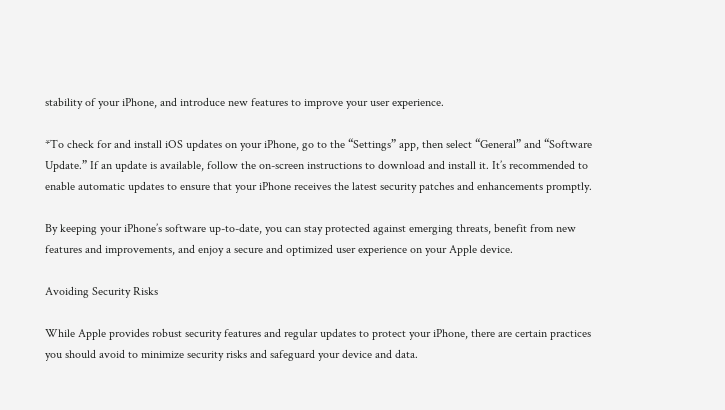stability of your iPhone, and introduce new features to improve your user experience.

*To check for and install iOS updates on your iPhone, go to the “Settings” app, then select “General” and “Software Update.” If an update is available, follow the on-screen instructions to download and install it. It’s recommended to enable automatic updates to ensure that your iPhone receives the latest security patches and enhancements promptly.

By keeping your iPhone’s software up-to-date, you can stay protected against emerging threats, benefit from new features and improvements, and enjoy a secure and optimized user experience on your Apple device.

Avoiding Security Risks

While Apple provides robust security features and regular updates to protect your iPhone, there are certain practices you should avoid to minimize security risks and safeguard your device and data.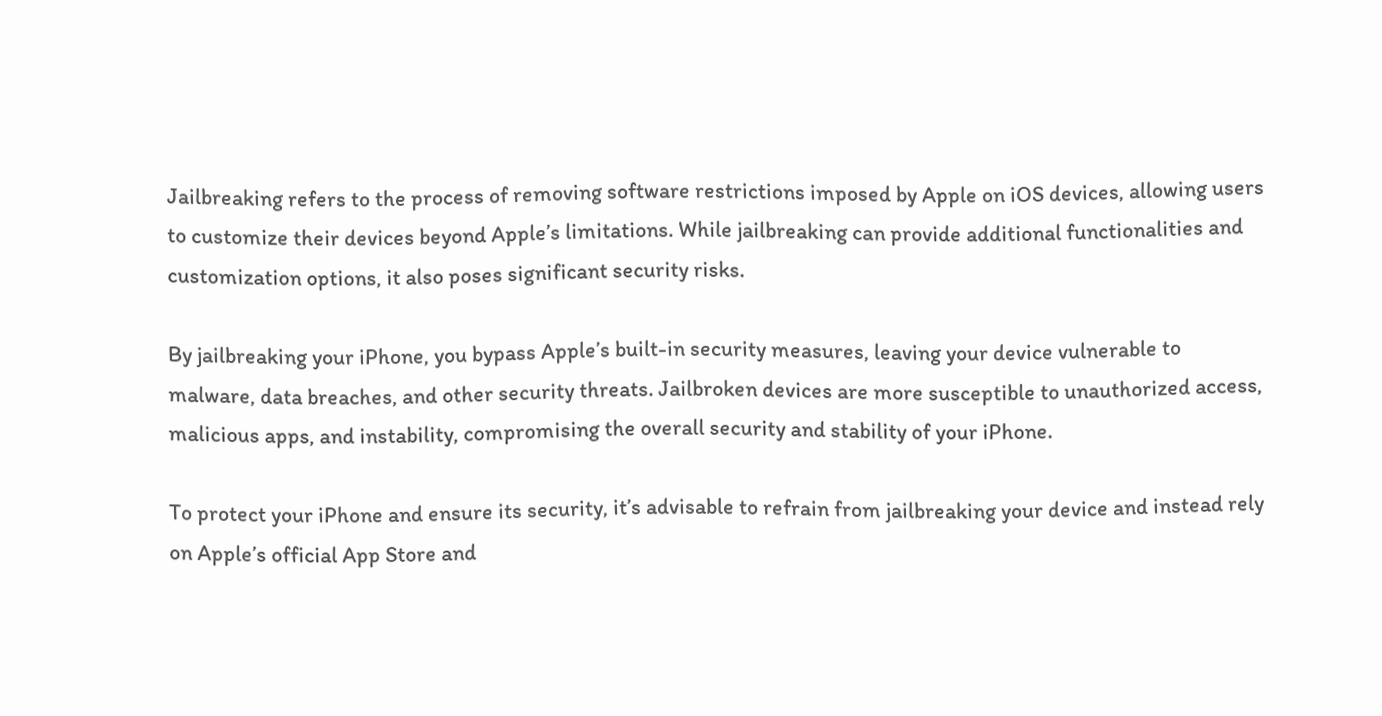Jailbreaking refers to the process of removing software restrictions imposed by Apple on iOS devices, allowing users to customize their devices beyond Apple’s limitations. While jailbreaking can provide additional functionalities and customization options, it also poses significant security risks.

By jailbreaking your iPhone, you bypass Apple’s built-in security measures, leaving your device vulnerable to malware, data breaches, and other security threats. Jailbroken devices are more susceptible to unauthorized access, malicious apps, and instability, compromising the overall security and stability of your iPhone.

To protect your iPhone and ensure its security, it’s advisable to refrain from jailbreaking your device and instead rely on Apple’s official App Store and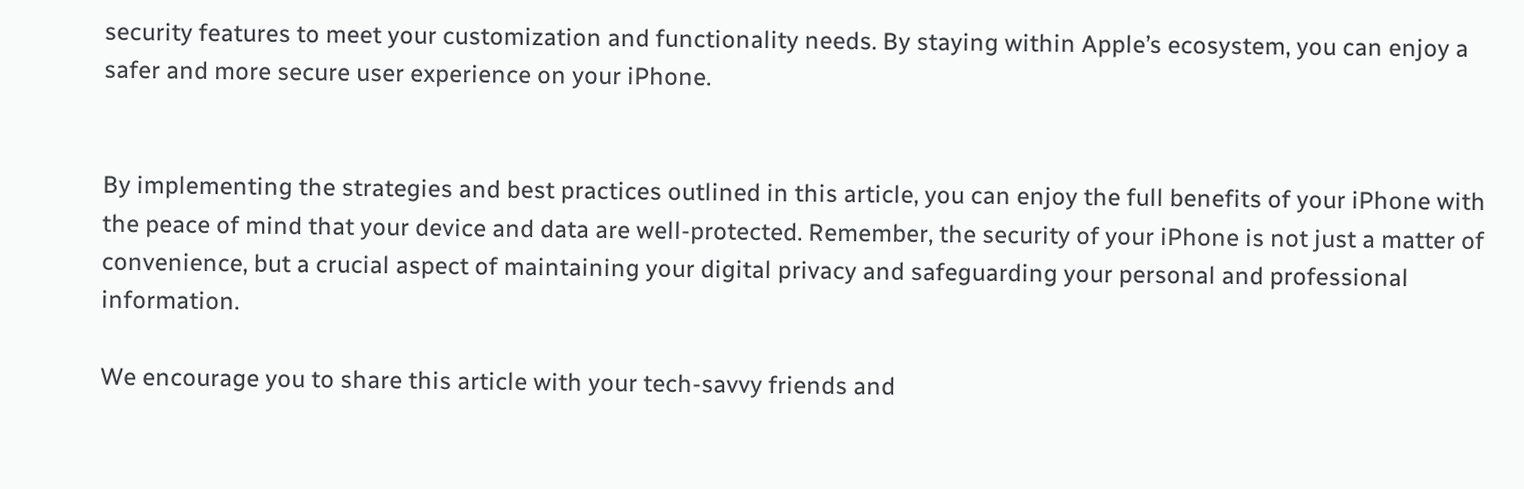security features to meet your customization and functionality needs. By staying within Apple’s ecosystem, you can enjoy a safer and more secure user experience on your iPhone.


By implementing the strategies and best practices outlined in this article, you can enjoy the full benefits of your iPhone with the peace of mind that your device and data are well-protected. Remember, the security of your iPhone is not just a matter of convenience, but a crucial aspect of maintaining your digital privacy and safeguarding your personal and professional information.

We encourage you to share this article with your tech-savvy friends and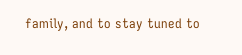family, and to stay tuned to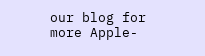our blog for more Apple-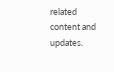related content and updates.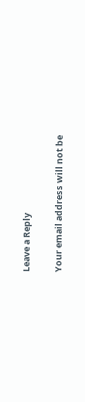Leave a Reply

Your email address will not be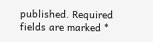published. Required fields are marked *